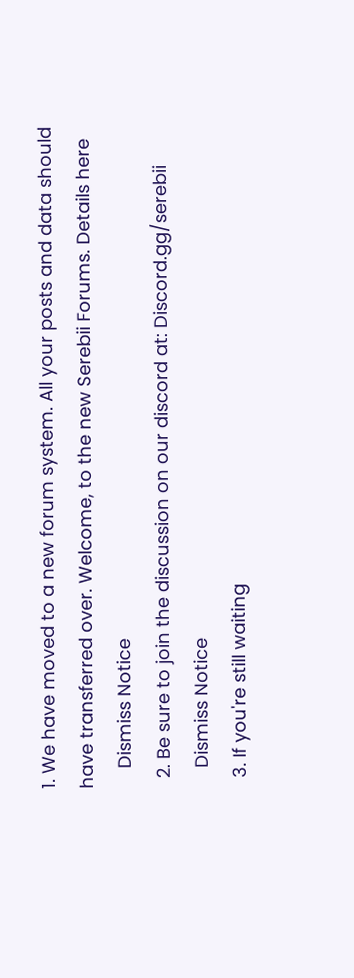1. We have moved to a new forum system. All your posts and data should have transferred over. Welcome, to the new Serebii Forums. Details here
    Dismiss Notice
  2. Be sure to join the discussion on our discord at: Discord.gg/serebii
    Dismiss Notice
  3. If you're still waiting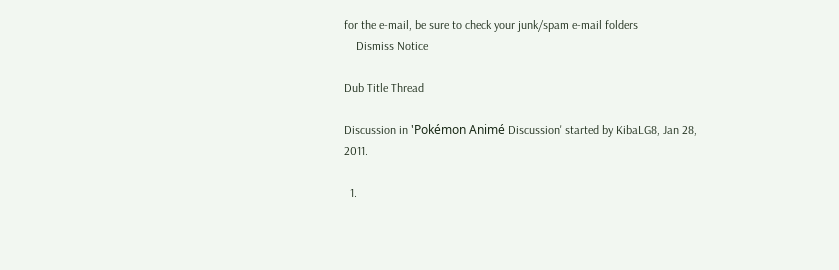for the e-mail, be sure to check your junk/spam e-mail folders
    Dismiss Notice

Dub Title Thread

Discussion in 'Pokémon Animé Discussion' started by KibaLG8, Jan 28, 2011.

  1.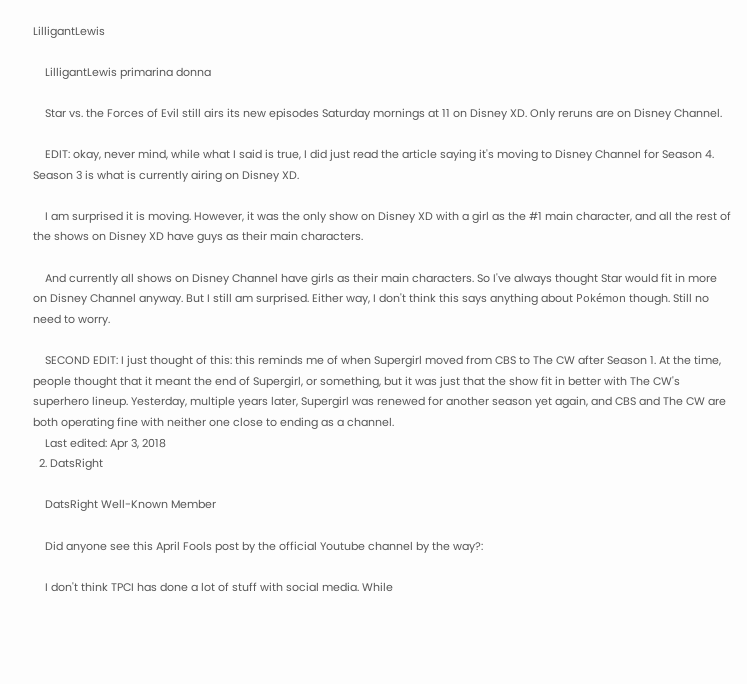LilligantLewis

    LilligantLewis primarina donna

    Star vs. the Forces of Evil still airs its new episodes Saturday mornings at 11 on Disney XD. Only reruns are on Disney Channel.

    EDIT: okay, never mind, while what I said is true, I did just read the article saying it's moving to Disney Channel for Season 4. Season 3 is what is currently airing on Disney XD.

    I am surprised it is moving. However, it was the only show on Disney XD with a girl as the #1 main character, and all the rest of the shows on Disney XD have guys as their main characters.

    And currently all shows on Disney Channel have girls as their main characters. So I've always thought Star would fit in more on Disney Channel anyway. But I still am surprised. Either way, I don't think this says anything about Pokémon though. Still no need to worry.

    SECOND EDIT: I just thought of this: this reminds me of when Supergirl moved from CBS to The CW after Season 1. At the time, people thought that it meant the end of Supergirl, or something, but it was just that the show fit in better with The CW's superhero lineup. Yesterday, multiple years later, Supergirl was renewed for another season yet again, and CBS and The CW are both operating fine with neither one close to ending as a channel.
    Last edited: Apr 3, 2018
  2. DatsRight

    DatsRight Well-Known Member

    Did anyone see this April Fools post by the official Youtube channel by the way?:

    I don't think TPCI has done a lot of stuff with social media. While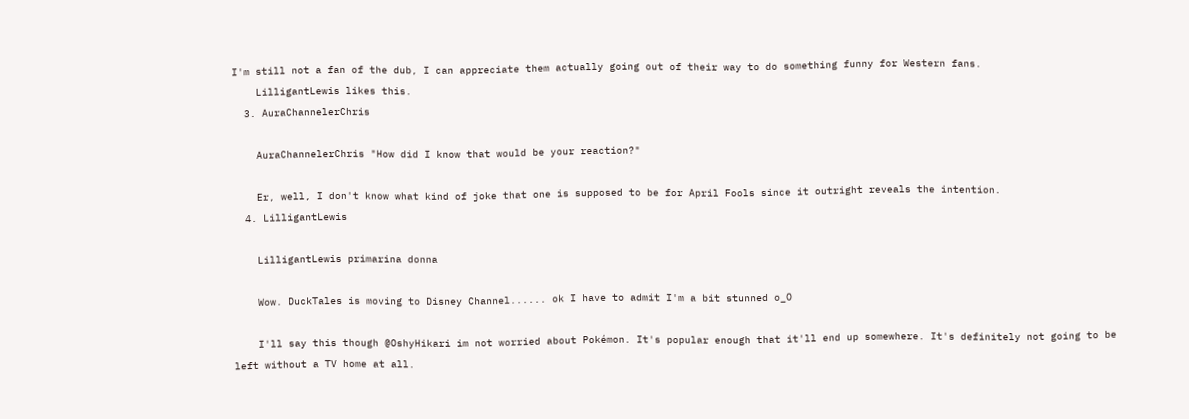I'm still not a fan of the dub, I can appreciate them actually going out of their way to do something funny for Western fans.
    LilligantLewis likes this.
  3. AuraChannelerChris

    AuraChannelerChris "How did I know that would be your reaction?"

    Er, well, I don't know what kind of joke that one is supposed to be for April Fools since it outright reveals the intention.
  4. LilligantLewis

    LilligantLewis primarina donna

    Wow. DuckTales is moving to Disney Channel...... ok I have to admit I'm a bit stunned o_O

    I'll say this though @OshyHikari im not worried about Pokémon. It's popular enough that it'll end up somewhere. It's definitely not going to be left without a TV home at all.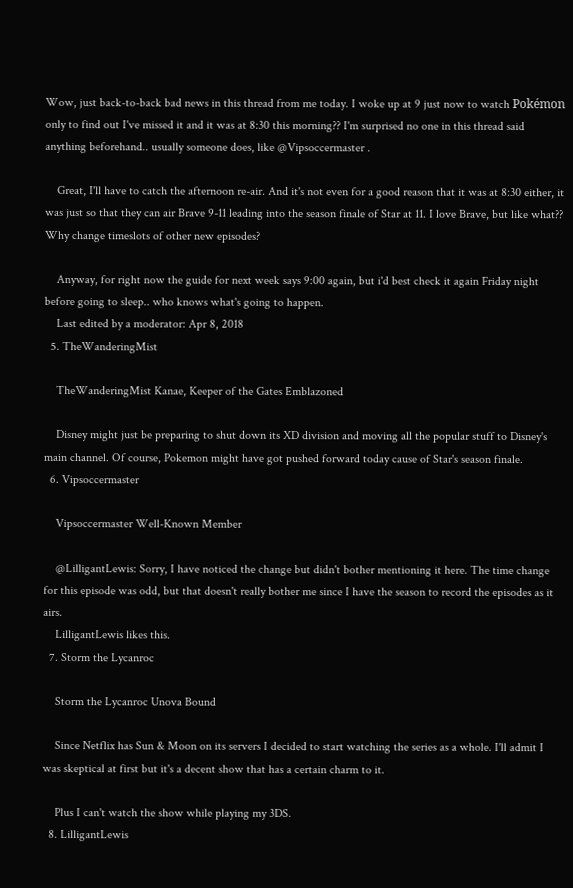Wow, just back-to-back bad news in this thread from me today. I woke up at 9 just now to watch Pokémon only to find out I've missed it and it was at 8:30 this morning?? I'm surprised no one in this thread said anything beforehand.. usually someone does, like @Vipsoccermaster .

    Great, I'll have to catch the afternoon re-air. And it's not even for a good reason that it was at 8:30 either, it was just so that they can air Brave 9-11 leading into the season finale of Star at 11. I love Brave, but like what?? Why change timeslots of other new episodes?

    Anyway, for right now the guide for next week says 9:00 again, but i'd best check it again Friday night before going to sleep.. who knows what's going to happen.
    Last edited by a moderator: Apr 8, 2018
  5. TheWanderingMist

    TheWanderingMist Kanae, Keeper of the Gates Emblazoned

    Disney might just be preparing to shut down its XD division and moving all the popular stuff to Disney's main channel. Of course, Pokemon might have got pushed forward today cause of Star's season finale.
  6. Vipsoccermaster

    Vipsoccermaster Well-Known Member

    @LilligantLewis: Sorry, I have noticed the change but didn't bother mentioning it here. The time change for this episode was odd, but that doesn't really bother me since I have the season to record the episodes as it airs.
    LilligantLewis likes this.
  7. Storm the Lycanroc

    Storm the Lycanroc Unova Bound

    Since Netflix has Sun & Moon on its servers I decided to start watching the series as a whole. I'll admit I was skeptical at first but it's a decent show that has a certain charm to it.

    Plus I can't watch the show while playing my 3DS.
  8. LilligantLewis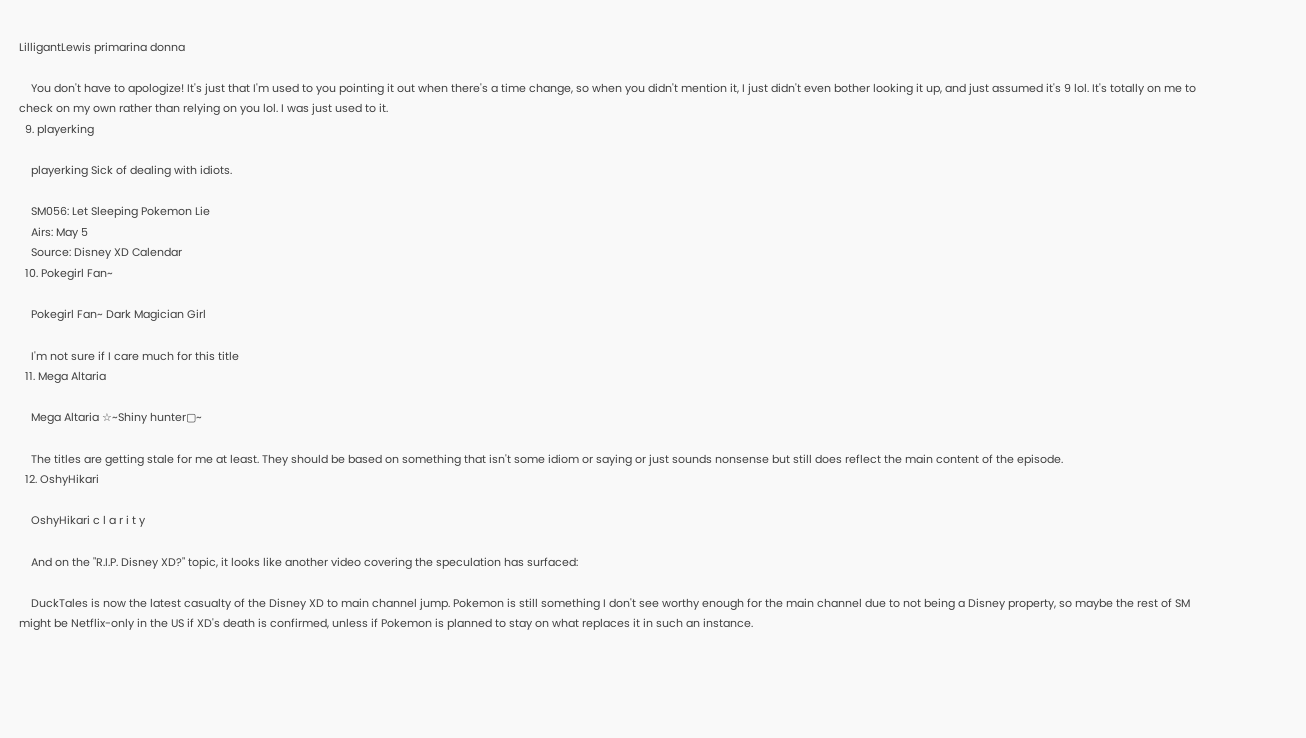LilligantLewis primarina donna

    You don't have to apologize! It's just that I'm used to you pointing it out when there's a time change, so when you didn't mention it, I just didn't even bother looking it up, and just assumed it's 9 lol. It's totally on me to check on my own rather than relying on you lol. I was just used to it.
  9. playerking

    playerking Sick of dealing with idiots.

    SM056: Let Sleeping Pokemon Lie
    Airs: May 5
    Source: Disney XD Calendar
  10. Pokegirl Fan~

    Pokegirl Fan~ Dark Magician Girl

    I'm not sure if I care much for this title
  11. Mega Altaria

    Mega Altaria ☆~Shiny hunter▢~

    The titles are getting stale for me at least. They should be based on something that isn't some idiom or saying or just sounds nonsense but still does reflect the main content of the episode.
  12. OshyHikari

    OshyHikari c l a r i t y

    And on the "R.I.P. Disney XD?" topic, it looks like another video covering the speculation has surfaced:

    DuckTales is now the latest casualty of the Disney XD to main channel jump. Pokemon is still something I don't see worthy enough for the main channel due to not being a Disney property, so maybe the rest of SM might be Netflix-only in the US if XD's death is confirmed, unless if Pokemon is planned to stay on what replaces it in such an instance.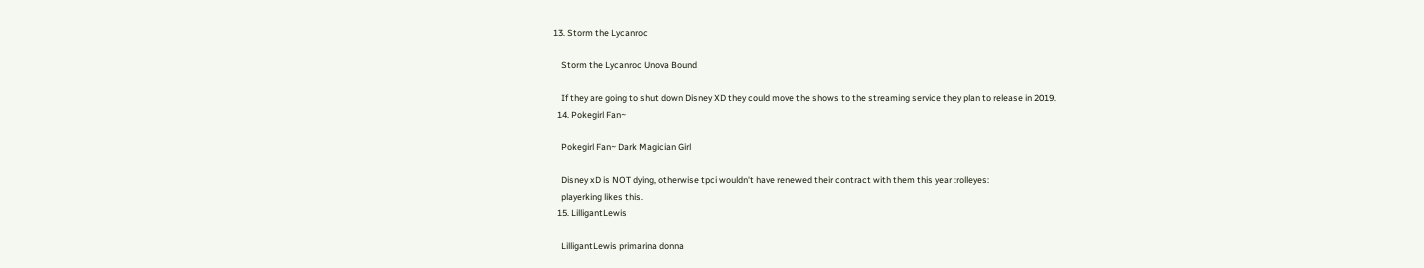13. Storm the Lycanroc

    Storm the Lycanroc Unova Bound

    If they are going to shut down Disney XD they could move the shows to the streaming service they plan to release in 2019.
  14. Pokegirl Fan~

    Pokegirl Fan~ Dark Magician Girl

    Disney xD is NOT dying, otherwise tpci wouldn't have renewed their contract with them this year :rolleyes:
    playerking likes this.
  15. LilligantLewis

    LilligantLewis primarina donna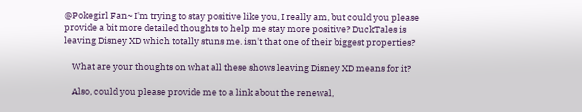@Pokegirl Fan~ I'm trying to stay positive like you, I really am, but could you please provide a bit more detailed thoughts to help me stay more positive? DuckTales is leaving Disney XD which totally stuns me. isn't that one of their biggest properties?

    What are your thoughts on what all these shows leaving Disney XD means for it?

    Also, could you please provide me to a link about the renewal,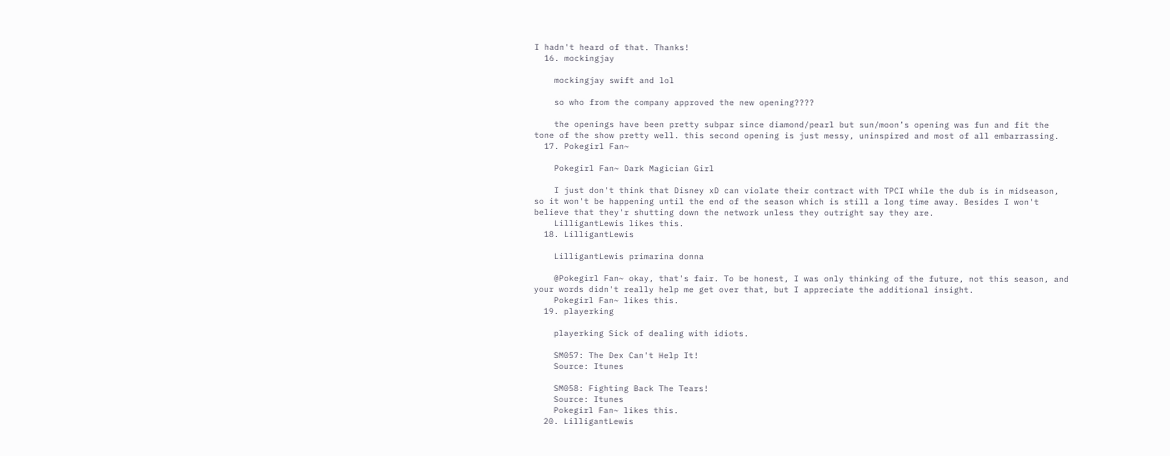I hadn't heard of that. Thanks!
  16. mockingjay

    mockingjay swift and lol

    so who from the company approved the new opening????

    the openings have been pretty subpar since diamond/pearl but sun/moon’s opening was fun and fit the tone of the show pretty well. this second opening is just messy, uninspired and most of all embarrassing.
  17. Pokegirl Fan~

    Pokegirl Fan~ Dark Magician Girl

    I just don't think that Disney xD can violate their contract with TPCI while the dub is in midseason, so it won't be happening until the end of the season which is still a long time away. Besides I won't believe that they'r shutting down the network unless they outright say they are.
    LilligantLewis likes this.
  18. LilligantLewis

    LilligantLewis primarina donna

    @Pokegirl Fan~ okay, that's fair. To be honest, I was only thinking of the future, not this season, and your words didn't really help me get over that, but I appreciate the additional insight.
    Pokegirl Fan~ likes this.
  19. playerking

    playerking Sick of dealing with idiots.

    SM057: The Dex Can't Help It!
    Source: Itunes

    SM058: Fighting Back The Tears!
    Source: Itunes
    Pokegirl Fan~ likes this.
  20. LilligantLewis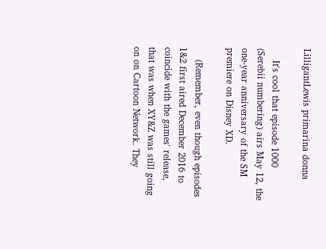LilligantLewis primarina donna

    It's cool that episode 1000 (Serebii numbering) airs May 12, the one-year anniversary of the SM premiere on Disney XD.

    (Remember, even though episodes 1&2 first aired December 2016 to coincide with the games' release, that was when XY&Z was still going on on Cartoon Network. They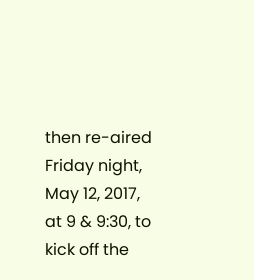then re-aired Friday night, May 12, 2017, at 9 & 9:30, to kick off the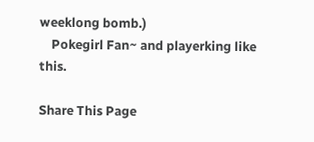weeklong bomb.)
    Pokegirl Fan~ and playerking like this.

Share This Page